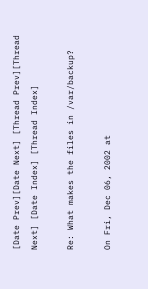[Date Prev][Date Next] [Thread Prev][Thread Next] [Date Index] [Thread Index]

Re: What makes the files in /var/backup?

On Fri, Dec 06, 2002 at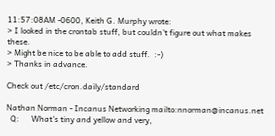11:57:08AM -0600, Keith G. Murphy wrote:
> I looked in the crontab stuff, but couldn't figure out what makes these.
> Might be nice to be able to add stuff.  :-)
> Thanks in advance.

Check out /etc/cron.daily/standard

Nathan Norman - Incanus Networking mailto:nnorman@incanus.net
  Q:      What's tiny and yellow and very,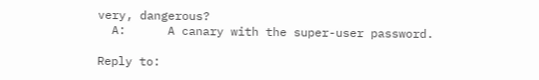very, dangerous?
  A:      A canary with the super-user password.

Reply to: